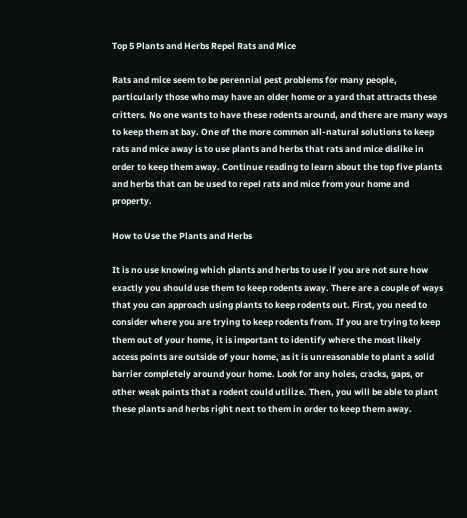Top 5 Plants and Herbs Repel Rats and Mice

Rats and mice seem to be perennial pest problems for many people, particularly those who may have an older home or a yard that attracts these critters. No one wants to have these rodents around, and there are many ways to keep them at bay. One of the more common all-natural solutions to keep rats and mice away is to use plants and herbs that rats and mice dislike in order to keep them away. Continue reading to learn about the top five plants and herbs that can be used to repel rats and mice from your home and property.

How to Use the Plants and Herbs

It is no use knowing which plants and herbs to use if you are not sure how exactly you should use them to keep rodents away. There are a couple of ways that you can approach using plants to keep rodents out. First, you need to consider where you are trying to keep rodents from. If you are trying to keep them out of your home, it is important to identify where the most likely access points are outside of your home, as it is unreasonable to plant a solid barrier completely around your home. Look for any holes, cracks, gaps, or other weak points that a rodent could utilize. Then, you will be able to plant these plants and herbs right next to them in order to keep them away.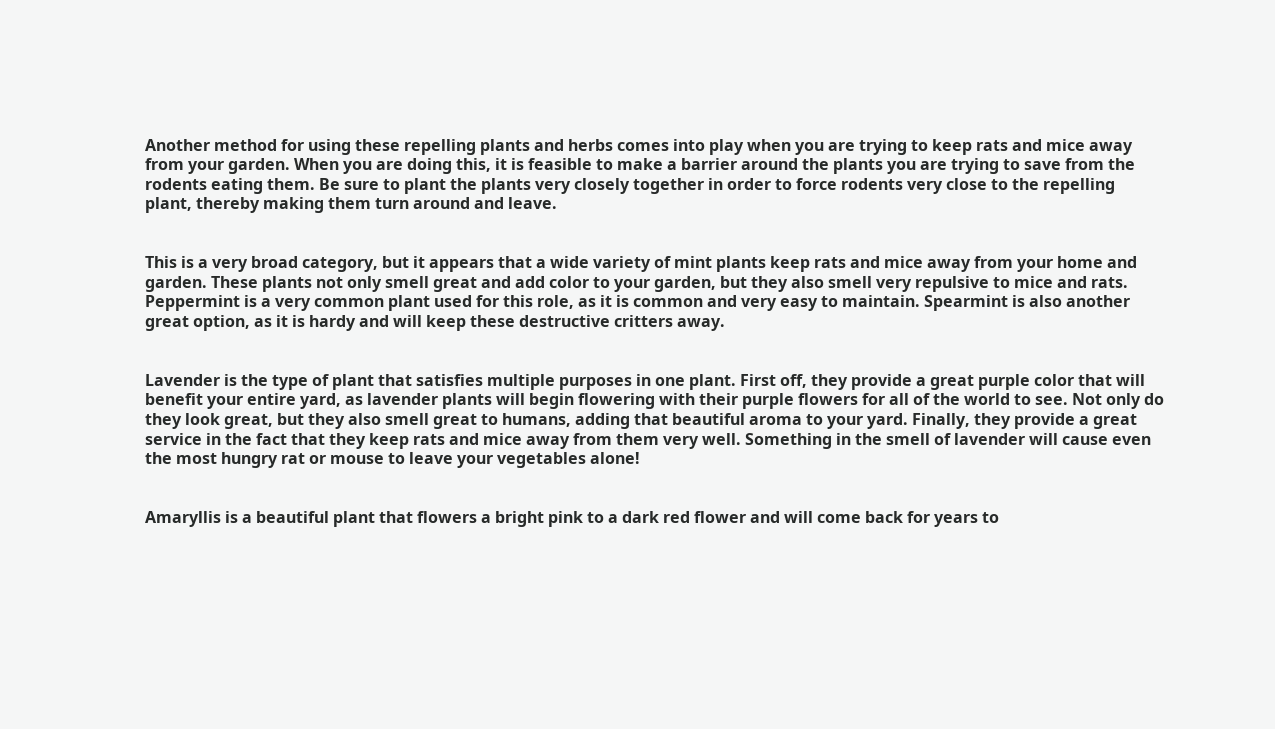Another method for using these repelling plants and herbs comes into play when you are trying to keep rats and mice away from your garden. When you are doing this, it is feasible to make a barrier around the plants you are trying to save from the rodents eating them. Be sure to plant the plants very closely together in order to force rodents very close to the repelling plant, thereby making them turn around and leave.


This is a very broad category, but it appears that a wide variety of mint plants keep rats and mice away from your home and garden. These plants not only smell great and add color to your garden, but they also smell very repulsive to mice and rats. Peppermint is a very common plant used for this role, as it is common and very easy to maintain. Spearmint is also another great option, as it is hardy and will keep these destructive critters away.


Lavender is the type of plant that satisfies multiple purposes in one plant. First off, they provide a great purple color that will benefit your entire yard, as lavender plants will begin flowering with their purple flowers for all of the world to see. Not only do they look great, but they also smell great to humans, adding that beautiful aroma to your yard. Finally, they provide a great service in the fact that they keep rats and mice away from them very well. Something in the smell of lavender will cause even the most hungry rat or mouse to leave your vegetables alone!


Amaryllis is a beautiful plant that flowers a bright pink to a dark red flower and will come back for years to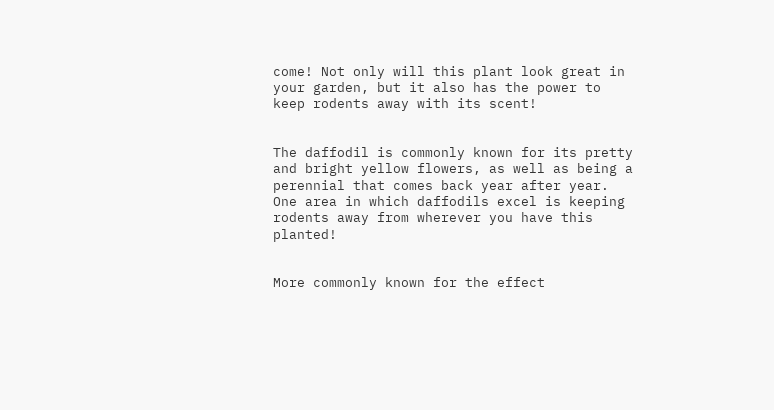come! Not only will this plant look great in your garden, but it also has the power to keep rodents away with its scent!


The daffodil is commonly known for its pretty and bright yellow flowers, as well as being a perennial that comes back year after year. One area in which daffodils excel is keeping rodents away from wherever you have this planted!


More commonly known for the effect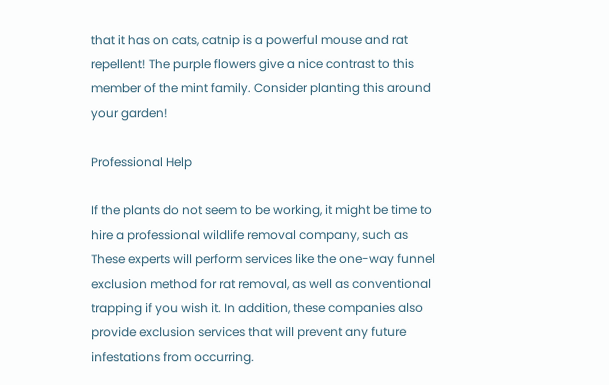that it has on cats, catnip is a powerful mouse and rat repellent! The purple flowers give a nice contrast to this member of the mint family. Consider planting this around your garden!

Professional Help

If the plants do not seem to be working, it might be time to hire a professional wildlife removal company, such as These experts will perform services like the one-way funnel exclusion method for rat removal, as well as conventional trapping if you wish it. In addition, these companies also provide exclusion services that will prevent any future infestations from occurring.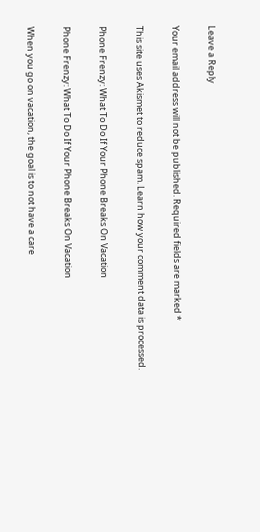Leave a Reply

Your email address will not be published. Required fields are marked *

This site uses Akismet to reduce spam. Learn how your comment data is processed.

Phone Frenzy: What To Do If Your Phone Breaks On Vacation

Phone Frenzy: What To Do If Your Phone Breaks On Vacation

When you go on vacation, the goal is to not have a care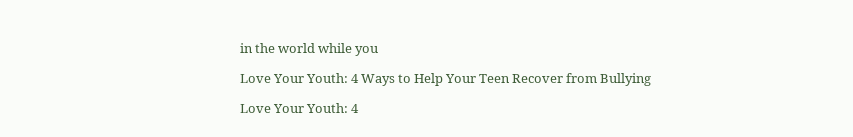in the world while you

Love Your Youth: 4 Ways to Help Your Teen Recover from Bullying

Love Your Youth: 4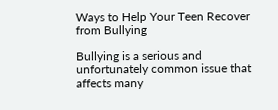Ways to Help Your Teen Recover from Bullying

Bullying is a serious and unfortunately common issue that affects many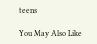teens

You May Also Like